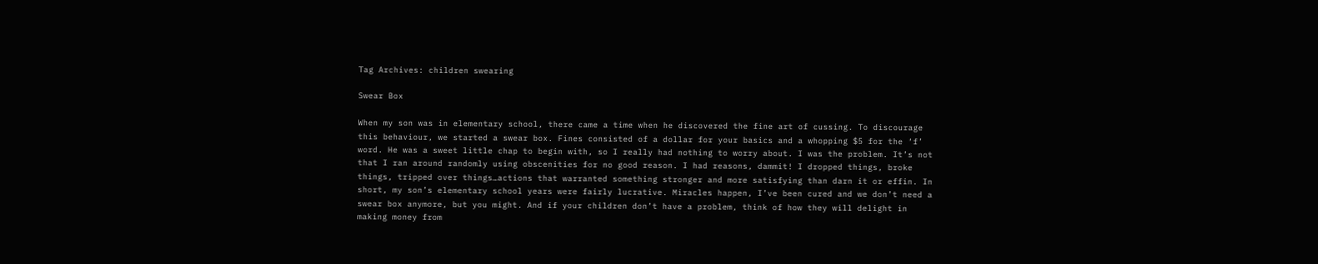Tag Archives: children swearing

Swear Box

When my son was in elementary school, there came a time when he discovered the fine art of cussing. To discourage this behaviour, we started a swear box. Fines consisted of a dollar for your basics and a whopping $5 for the ‘f’ word. He was a sweet little chap to begin with, so I really had nothing to worry about. I was the problem. It’s not that I ran around randomly using obscenities for no good reason. I had reasons, dammit! I dropped things, broke things, tripped over things…actions that warranted something stronger and more satisfying than darn it or effin. In short, my son’s elementary school years were fairly lucrative. Miracles happen, I’ve been cured and we don’t need a swear box anymore, but you might. And if your children don’t have a problem, think of how they will delight in making money from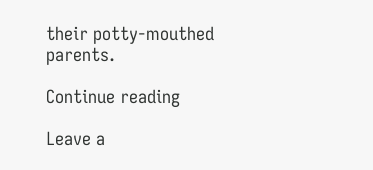their potty-mouthed parents.

Continue reading

Leave a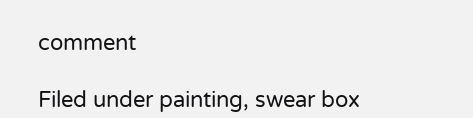comment

Filed under painting, swear box